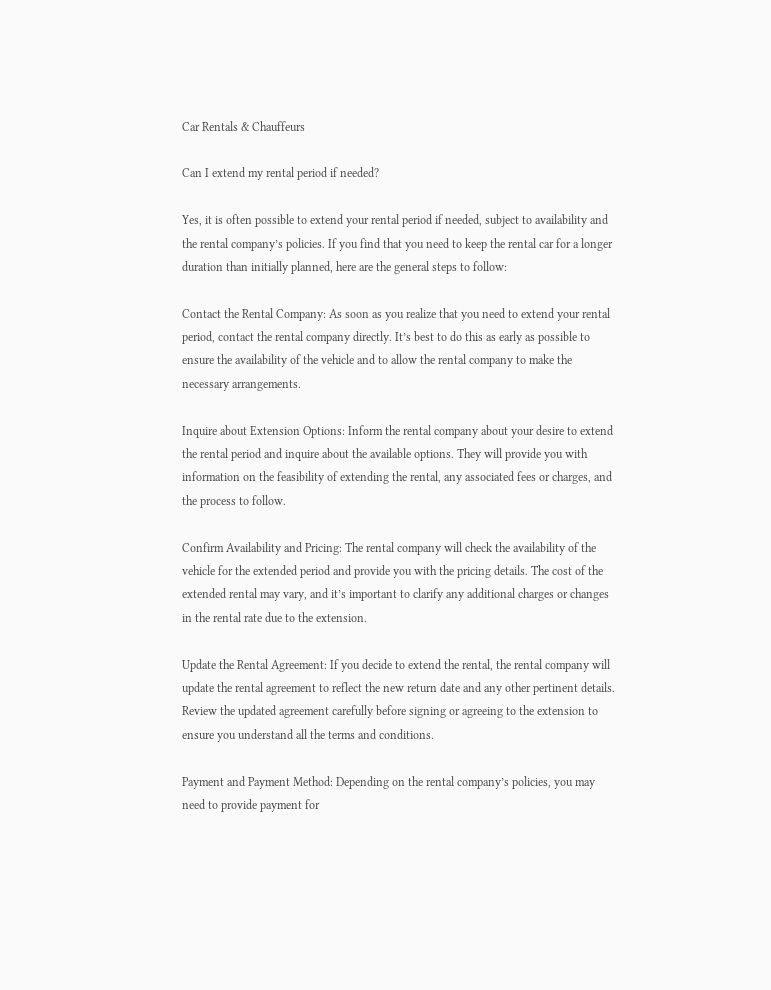Car Rentals & Chauffeurs

Can I extend my rental period if needed?

Yes, it is often possible to extend your rental period if needed, subject to availability and the rental company’s policies. If you find that you need to keep the rental car for a longer duration than initially planned, here are the general steps to follow:

Contact the Rental Company: As soon as you realize that you need to extend your rental period, contact the rental company directly. It’s best to do this as early as possible to ensure the availability of the vehicle and to allow the rental company to make the necessary arrangements.

Inquire about Extension Options: Inform the rental company about your desire to extend the rental period and inquire about the available options. They will provide you with information on the feasibility of extending the rental, any associated fees or charges, and the process to follow.

Confirm Availability and Pricing: The rental company will check the availability of the vehicle for the extended period and provide you with the pricing details. The cost of the extended rental may vary, and it’s important to clarify any additional charges or changes in the rental rate due to the extension.

Update the Rental Agreement: If you decide to extend the rental, the rental company will update the rental agreement to reflect the new return date and any other pertinent details. Review the updated agreement carefully before signing or agreeing to the extension to ensure you understand all the terms and conditions.

Payment and Payment Method: Depending on the rental company’s policies, you may need to provide payment for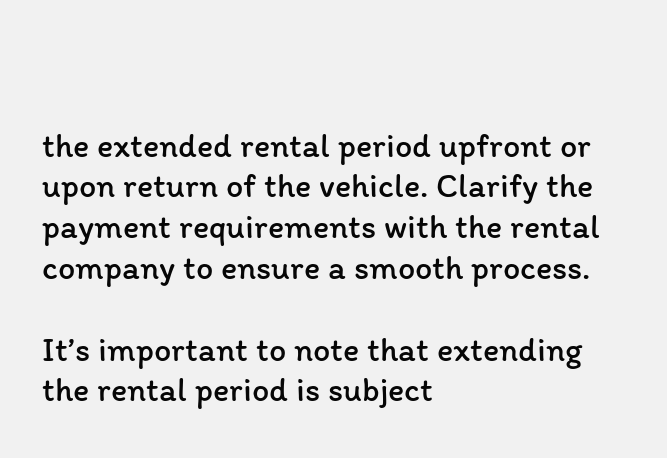the extended rental period upfront or upon return of the vehicle. Clarify the payment requirements with the rental company to ensure a smooth process.

It’s important to note that extending the rental period is subject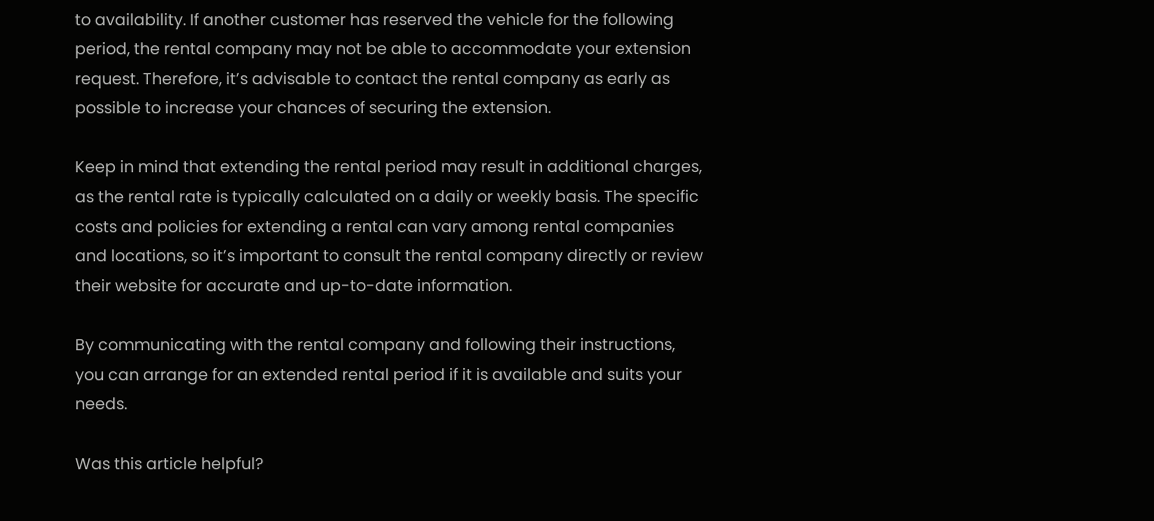to availability. If another customer has reserved the vehicle for the following period, the rental company may not be able to accommodate your extension request. Therefore, it’s advisable to contact the rental company as early as possible to increase your chances of securing the extension.

Keep in mind that extending the rental period may result in additional charges, as the rental rate is typically calculated on a daily or weekly basis. The specific costs and policies for extending a rental can vary among rental companies and locations, so it’s important to consult the rental company directly or review their website for accurate and up-to-date information.

By communicating with the rental company and following their instructions, you can arrange for an extended rental period if it is available and suits your needs.

Was this article helpful?